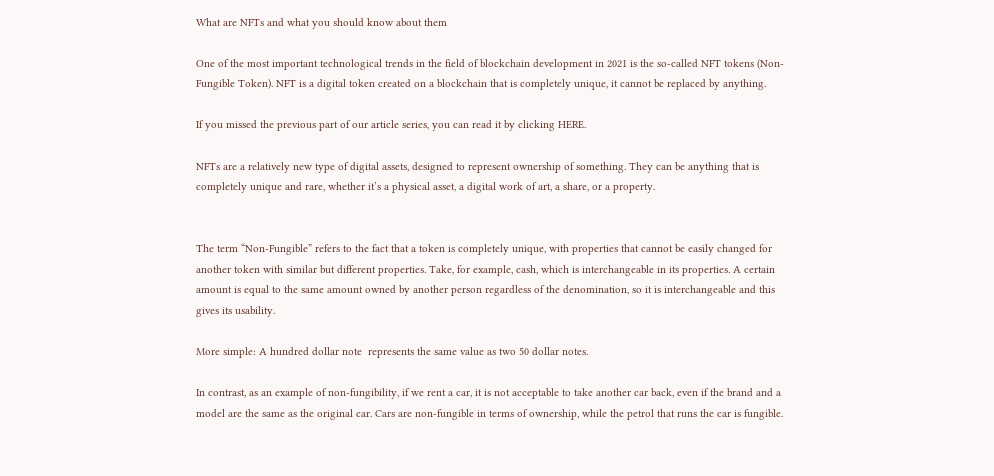What are NFTs and what you should know about them

One of the most important technological trends in the field of blockchain development in 2021 is the so-called NFT tokens (Non-Fungible Token). NFT is a digital token created on a blockchain that is completely unique, it cannot be replaced by anything.

If you missed the previous part of our article series, you can read it by clicking HERE.

NFTs are a relatively new type of digital assets, designed to represent ownership of something. They can be anything that is completely unique and rare, whether it’s a physical asset, a digital work of art, a share, or a property.


The term “Non-Fungible” refers to the fact that a token is completely unique, with properties that cannot be easily changed for another token with similar but different properties. Take, for example, cash, which is interchangeable in its properties. A certain amount is equal to the same amount owned by another person regardless of the denomination, so it is interchangeable and this gives its usability.

More simple: A hundred dollar note  represents the same value as two 50 dollar notes.

In contrast, as an example of non-fungibility, if we rent a car, it is not acceptable to take another car back, even if the brand and a model are the same as the original car. Cars are non-fungible in terms of ownership, while the petrol that runs the car is fungible.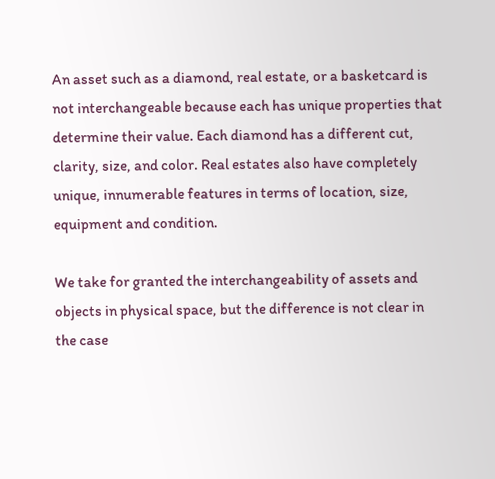An asset such as a diamond, real estate, or a basketcard is not interchangeable because each has unique properties that determine their value. Each diamond has a different cut, clarity, size, and color. Real estates also have completely unique, innumerable features in terms of location, size, equipment and condition.

We take for granted the interchangeability of assets and objects in physical space, but the difference is not clear in the case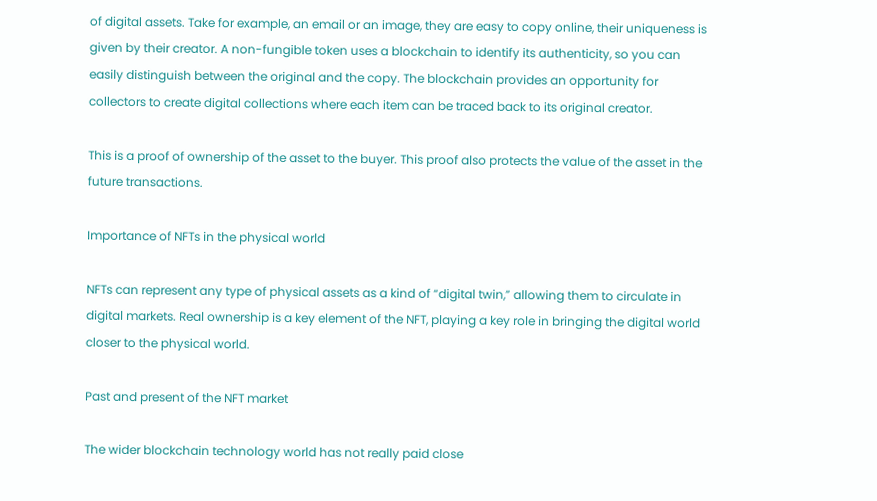of digital assets. Take for example, an email or an image, they are easy to copy online, their uniqueness is given by their creator. A non-fungible token uses a blockchain to identify its authenticity, so you can easily distinguish between the original and the copy. The blockchain provides an opportunity for collectors to create digital collections where each item can be traced back to its original creator.

This is a proof of ownership of the asset to the buyer. This proof also protects the value of the asset in the future transactions.

Importance of NFTs in the physical world

NFTs can represent any type of physical assets as a kind of “digital twin,” allowing them to circulate in digital markets. Real ownership is a key element of the NFT, playing a key role in bringing the digital world closer to the physical world.

Past and present of the NFT market

The wider blockchain technology world has not really paid close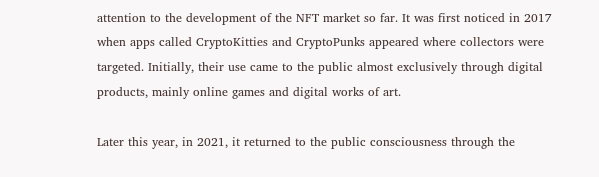attention to the development of the NFT market so far. It was first noticed in 2017 when apps called CryptoKitties and CryptoPunks appeared where collectors were targeted. Initially, their use came to the public almost exclusively through digital products, mainly online games and digital works of art.

Later this year, in 2021, it returned to the public consciousness through the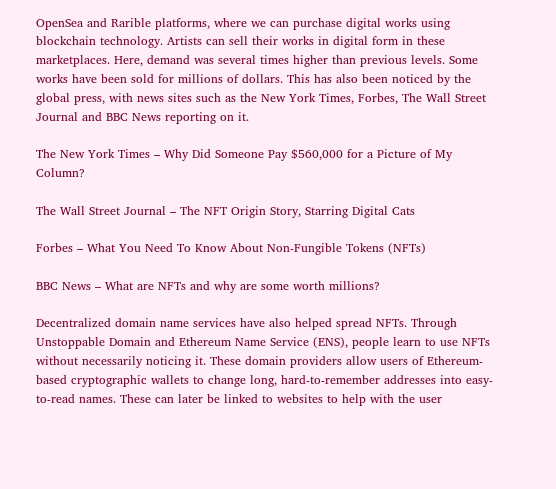OpenSea and Rarible platforms, where we can purchase digital works using blockchain technology. Artists can sell their works in digital form in these marketplaces. Here, demand was several times higher than previous levels. Some works have been sold for millions of dollars. This has also been noticed by the global press, with news sites such as the New York Times, Forbes, The Wall Street Journal and BBC News reporting on it.

The New York Times – Why Did Someone Pay $560,000 for a Picture of My Column?

The Wall Street Journal – The NFT Origin Story, Starring Digital Cats

Forbes – What You Need To Know About Non-Fungible Tokens (NFTs)

BBC News – What are NFTs and why are some worth millions?

Decentralized domain name services have also helped spread NFTs. Through Unstoppable Domain and Ethereum Name Service (ENS), people learn to use NFTs without necessarily noticing it. These domain providers allow users of Ethereum-based cryptographic wallets to change long, hard-to-remember addresses into easy-to-read names. These can later be linked to websites to help with the user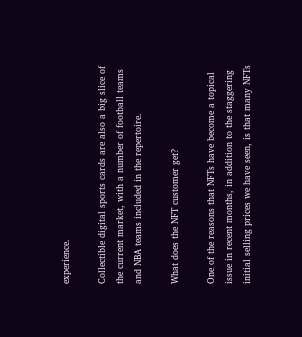experience.

Collectible digital sports cards are also a big slice of the current market, with a number of football teams and NBA teams included in the repertoire.

What does the NFT customer get?

One of the reasons that NFTs have become a topical issue in recent months, in addition to the staggering initial selling prices we have seen, is that many NFTs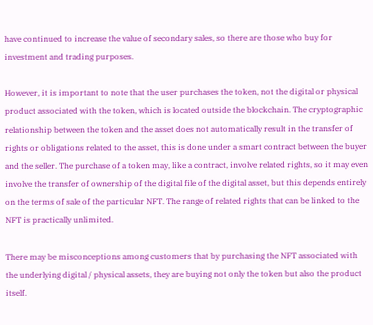have continued to increase the value of secondary sales, so there are those who buy for investment and trading purposes.

However, it is important to note that the user purchases the token, not the digital or physical product associated with the token, which is located outside the blockchain. The cryptographic relationship between the token and the asset does not automatically result in the transfer of rights or obligations related to the asset, this is done under a smart contract between the buyer and the seller. The purchase of a token may, like a contract, involve related rights, so it may even involve the transfer of ownership of the digital file of the digital asset, but this depends entirely on the terms of sale of the particular NFT. The range of related rights that can be linked to the NFT is practically unlimited.

There may be misconceptions among customers that by purchasing the NFT associated with the underlying digital / physical assets, they are buying not only the token but also the product itself.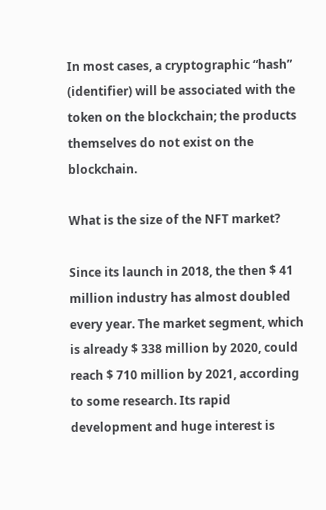In most cases, a cryptographic “hash” (identifier) will be associated with the token on the blockchain; the products themselves do not exist on the blockchain.

What is the size of the NFT market?

Since its launch in 2018, the then $ 41 million industry has almost doubled every year. The market segment, which is already $ 338 million by 2020, could reach $ 710 million by 2021, according to some research. Its rapid development and huge interest is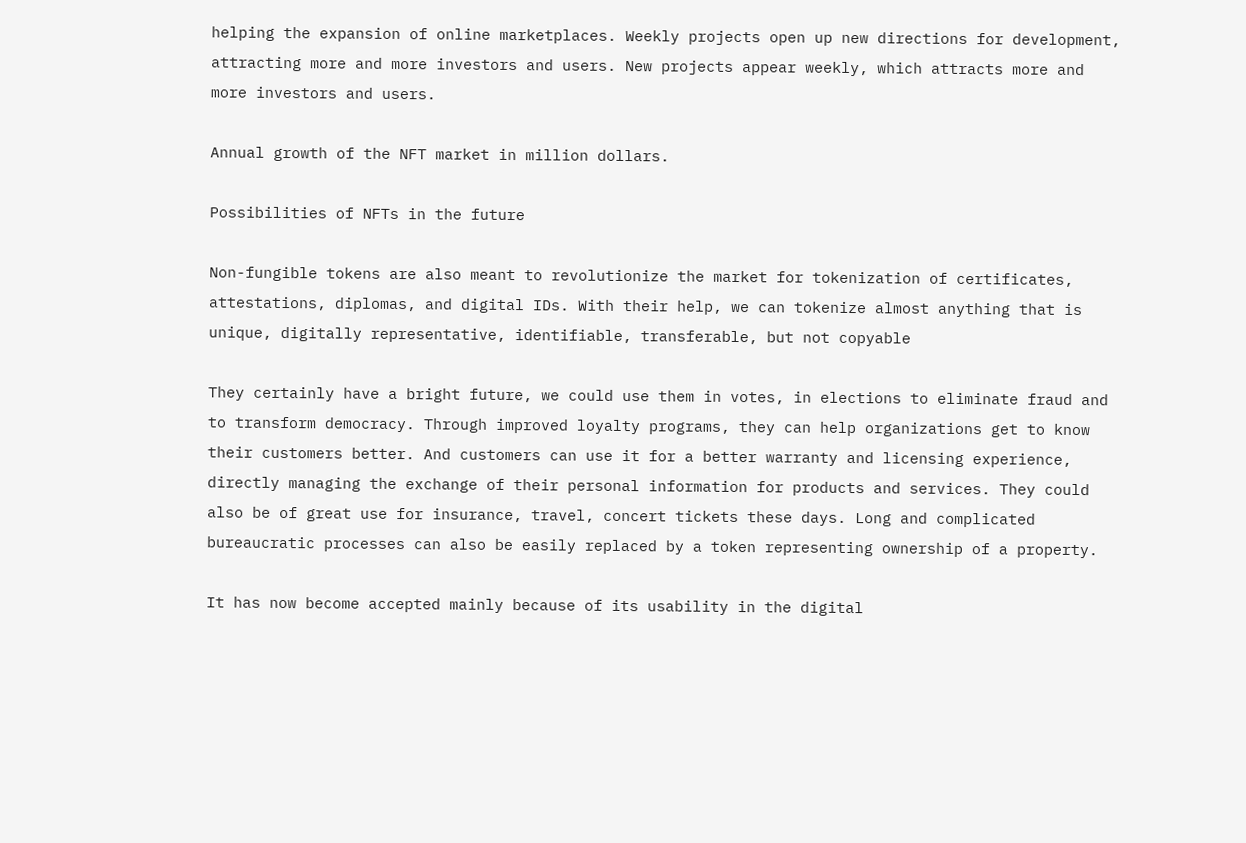helping the expansion of online marketplaces. Weekly projects open up new directions for development, attracting more and more investors and users. New projects appear weekly, which attracts more and more investors and users.

Annual growth of the NFT market in million dollars.

Possibilities of NFTs in the future

Non-fungible tokens are also meant to revolutionize the market for tokenization of certificates, attestations, diplomas, and digital IDs. With their help, we can tokenize almost anything that is unique, digitally representative, identifiable, transferable, but not copyable

They certainly have a bright future, we could use them in votes, in elections to eliminate fraud and to transform democracy. Through improved loyalty programs, they can help organizations get to know their customers better. And customers can use it for a better warranty and licensing experience, directly managing the exchange of their personal information for products and services. They could also be of great use for insurance, travel, concert tickets these days. Long and complicated bureaucratic processes can also be easily replaced by a token representing ownership of a property.

It has now become accepted mainly because of its usability in the digital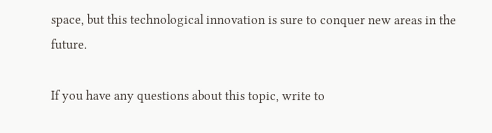space, but this technological innovation is sure to conquer new areas in the future.

If you have any questions about this topic, write to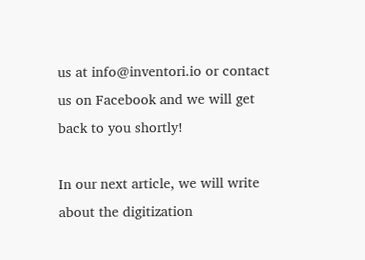us at info@inventori.io or contact us on Facebook and we will get back to you shortly!

In our next article, we will write about the digitization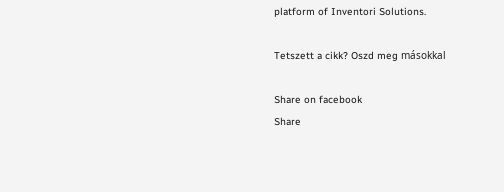platform of Inventori Solutions.

Tetszett a cikk? Oszd meg másokkal

Share on facebook
Share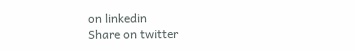on linkedin
Share on twitter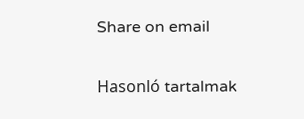Share on email

Hasonló tartalmak